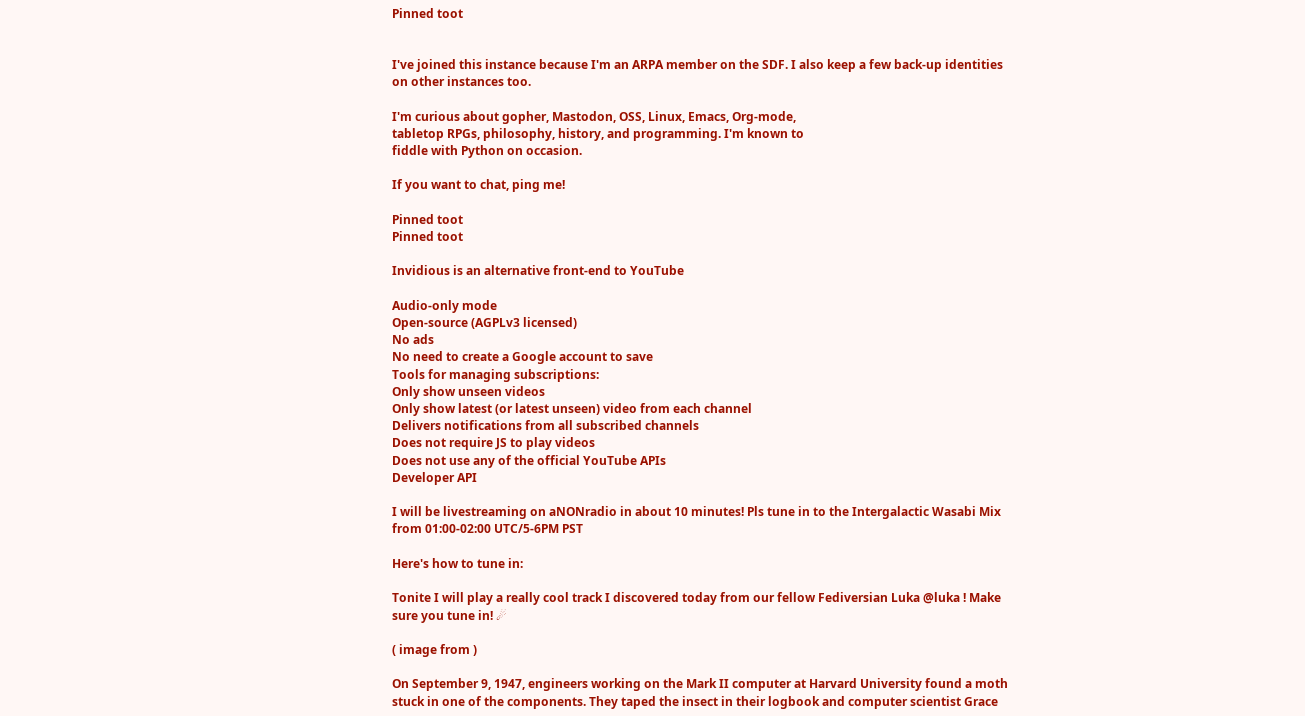Pinned toot


I've joined this instance because I'm an ARPA member on the SDF. I also keep a few back-up identities on other instances too.

I'm curious about gopher, Mastodon, OSS, Linux, Emacs, Org-mode,
tabletop RPGs, philosophy, history, and programming. I'm known to
fiddle with Python on occasion.

If you want to chat, ping me!

Pinned toot
Pinned toot

Invidious is an alternative front-end to YouTube

Audio-only mode
Open-source (AGPLv3 licensed)
No ads
No need to create a Google account to save
Tools for managing subscriptions:
Only show unseen videos
Only show latest (or latest unseen) video from each channel
Delivers notifications from all subscribed channels
Does not require JS to play videos
Does not use any of the official YouTube APIs
Developer API

I will be livestreaming on aNONradio in about 10 minutes! Pls tune in to the Intergalactic Wasabi Mix from 01:00-02:00 UTC/5-6PM PST

Here's how to tune in:

Tonite I will play a really cool track I discovered today from our fellow Fediversian Luka @luka ! Make sure you tune in! ☄

( image from )

On September 9, 1947, engineers working on the Mark II computer at Harvard University found a moth stuck in one of the components. They taped the insect in their logbook and computer scientist Grace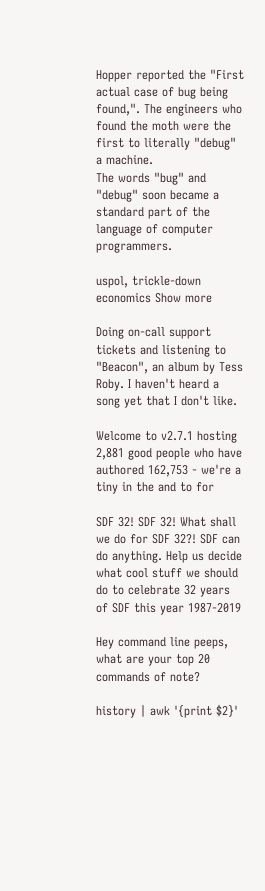Hopper reported the "First actual case of bug being found,". The engineers who found the moth were the first to literally "debug" a machine.
The words "bug" and "debug" soon became a standard part of the language of computer programmers.

uspol, trickle-down economics Show more

Doing on-call support tickets and listening to "Beacon", an album by Tess Roby. I haven't heard a song yet that I don't like.

Welcome to v2.7.1 hosting 2,881 good people who have authored 162,753 - we're a tiny in the and to for

SDF 32! SDF 32! What shall we do for SDF 32?! SDF can do anything. Help us decide what cool stuff we should do to celebrate 32 years of SDF this year 1987-2019

Hey command line peeps, what are your top 20 commands of note?

history | awk '{print $2}'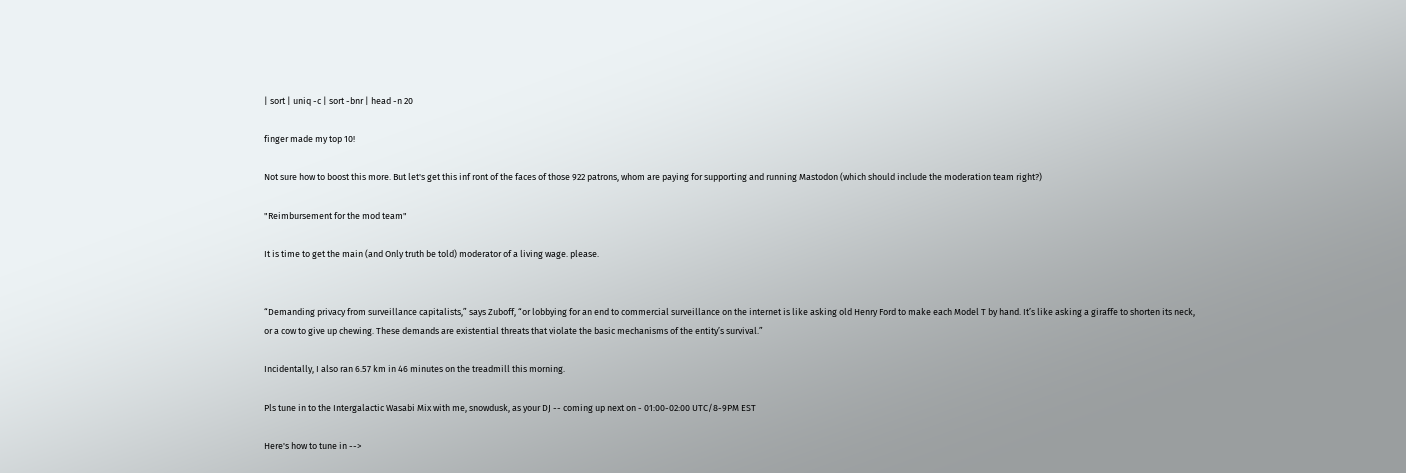| sort | uniq -c | sort -bnr | head -n 20

finger made my top 10!

Not sure how to boost this more. But let's get this inf ront of the faces of those 922 patrons, whom are paying for supporting and running Mastodon (which should include the moderation team right?)

"Reimbursement for the mod team"

It is time to get the main (and Only truth be told) moderator of a living wage. please.


“Demanding privacy from surveillance capitalists,” says Zuboff, “or lobbying for an end to commercial surveillance on the internet is like asking old Henry Ford to make each Model T by hand. It’s like asking a giraffe to shorten its neck, or a cow to give up chewing. These demands are existential threats that violate the basic mechanisms of the entity’s survival.”

Incidentally, I also ran 6.57 km in 46 minutes on the treadmill this morning.

Pls tune in to the Intergalactic Wasabi Mix with me, snowdusk, as your DJ -- coming up next on - 01:00-02:00 UTC/8-9PM EST

Here's how to tune in -->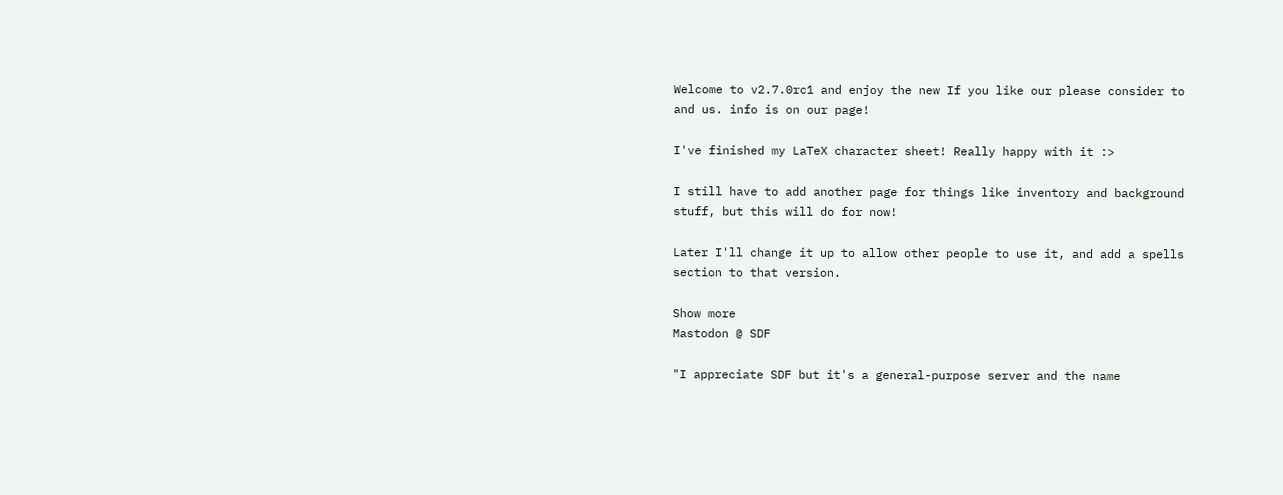Welcome to v2.7.0rc1 and enjoy the new If you like our please consider to and us. info is on our page!

I've finished my LaTeX character sheet! Really happy with it :>

I still have to add another page for things like inventory and background stuff, but this will do for now!

Later I'll change it up to allow other people to use it, and add a spells section to that version.

Show more
Mastodon @ SDF

"I appreciate SDF but it's a general-purpose server and the name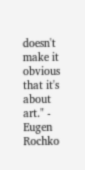doesn't make it obvious that it's about art." - Eugen Rochko